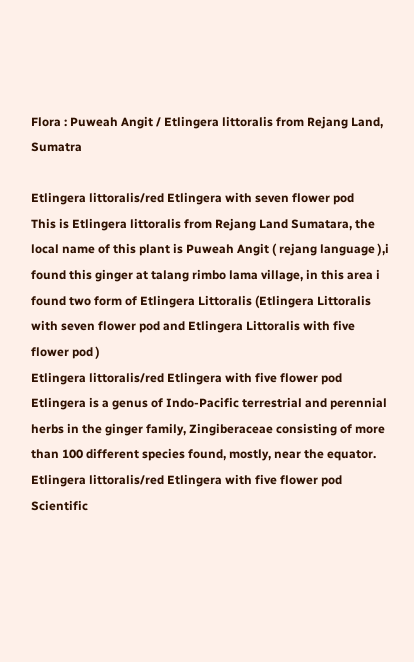Flora : Puweah Angit / Etlingera littoralis from Rejang Land, Sumatra

Etlingera littoralis/red Etlingera with seven flower pod
This is Etlingera littoralis from Rejang Land Sumatara, the local name of this plant is Puweah Angit ( rejang language ),i found this ginger at talang rimbo lama village, in this area i found two form of Etlingera Littoralis (Etlingera Littoralis with seven flower pod and Etlingera Littoralis with five flower pod )
Etlingera littoralis/red Etlingera with five flower pod
Etlingera is a genus of Indo-Pacific terrestrial and perennial herbs in the ginger family, Zingiberaceae consisting of more than 100 different species found, mostly, near the equator.
Etlingera littoralis/red Etlingera with five flower pod
Scientific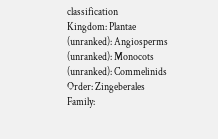classification
Kingdom: Plantae
(unranked): Angiosperms
(unranked): Monocots
(unranked): Commelinids
Order: Zingeberales
Family: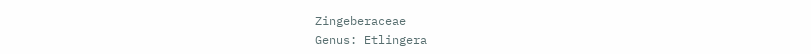Zingeberaceae
Genus: Etlingera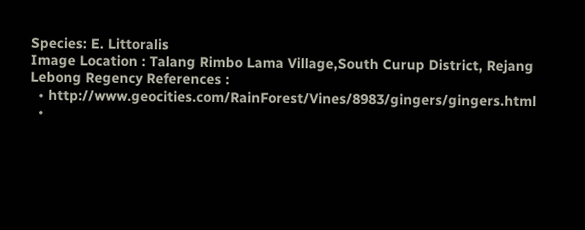Species: E. Littoralis
Image Location : Talang Rimbo Lama Village,South Curup District, Rejang Lebong Regency References :
  • http://www.geocities.com/RainForest/Vines/8983/gingers/gingers.html
  •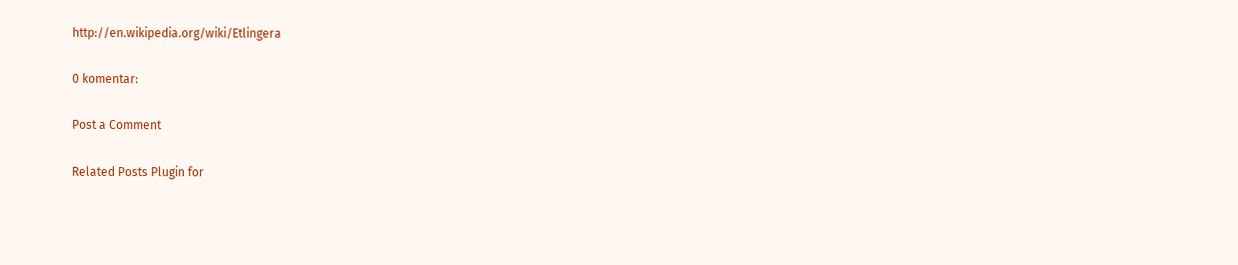http://en.wikipedia.org/wiki/Etlingera

0 komentar:

Post a Comment

Related Posts Plugin for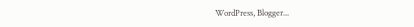WordPress, Blogger...